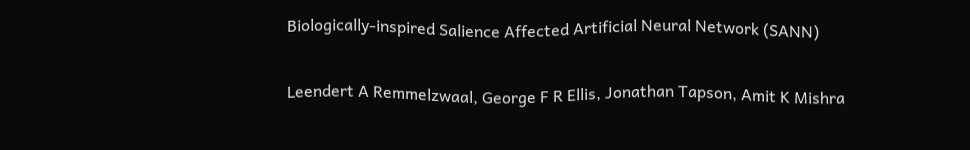Biologically-inspired Salience Affected Artificial Neural Network (SANN)

Leendert A Remmelzwaal, George F R Ellis, Jonathan Tapson, Amit K Mishra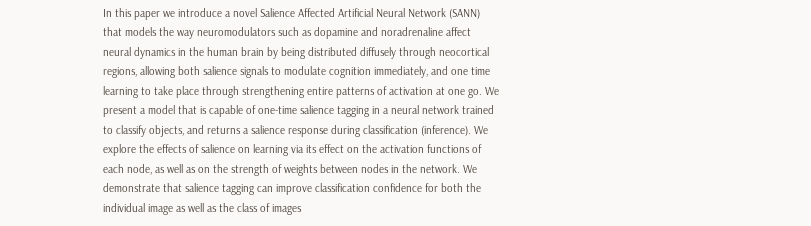In this paper we introduce a novel Salience Affected Artificial Neural Network (SANN) that models the way neuromodulators such as dopamine and noradrenaline affect neural dynamics in the human brain by being distributed diffusely through neocortical regions, allowing both salience signals to modulate cognition immediately, and one time learning to take place through strengthening entire patterns of activation at one go. We present a model that is capable of one-time salience tagging in a neural network trained to classify objects, and returns a salience response during classification (inference). We explore the effects of salience on learning via its effect on the activation functions of each node, as well as on the strength of weights between nodes in the network. We demonstrate that salience tagging can improve classification confidence for both the individual image as well as the class of images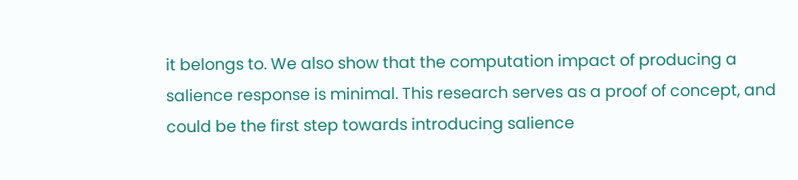it belongs to. We also show that the computation impact of producing a salience response is minimal. This research serves as a proof of concept, and could be the first step towards introducing salience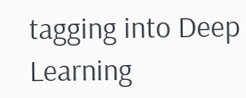tagging into Deep Learning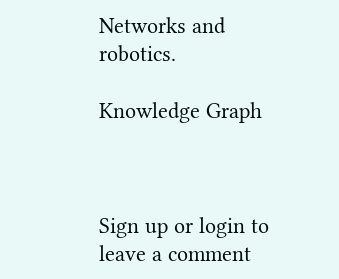Networks and robotics.

Knowledge Graph



Sign up or login to leave a comment